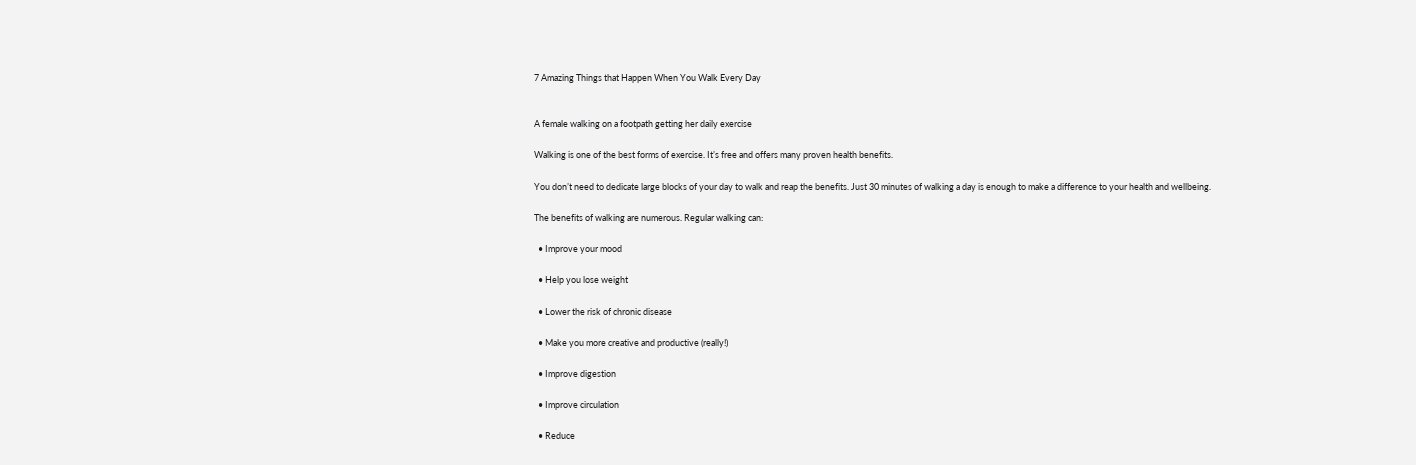7 Amazing Things that Happen When You Walk Every Day


A female walking on a footpath getting her daily exercise

Walking is one of the best forms of exercise. It’s free and offers many proven health benefits.

You don’t need to dedicate large blocks of your day to walk and reap the benefits. Just 30 minutes of walking a day is enough to make a difference to your health and wellbeing.

The benefits of walking are numerous. Regular walking can:

  • Improve your mood

  • Help you lose weight

  • Lower the risk of chronic disease

  • Make you more creative and productive (really!)

  • Improve digestion

  • Improve circulation

  • Reduce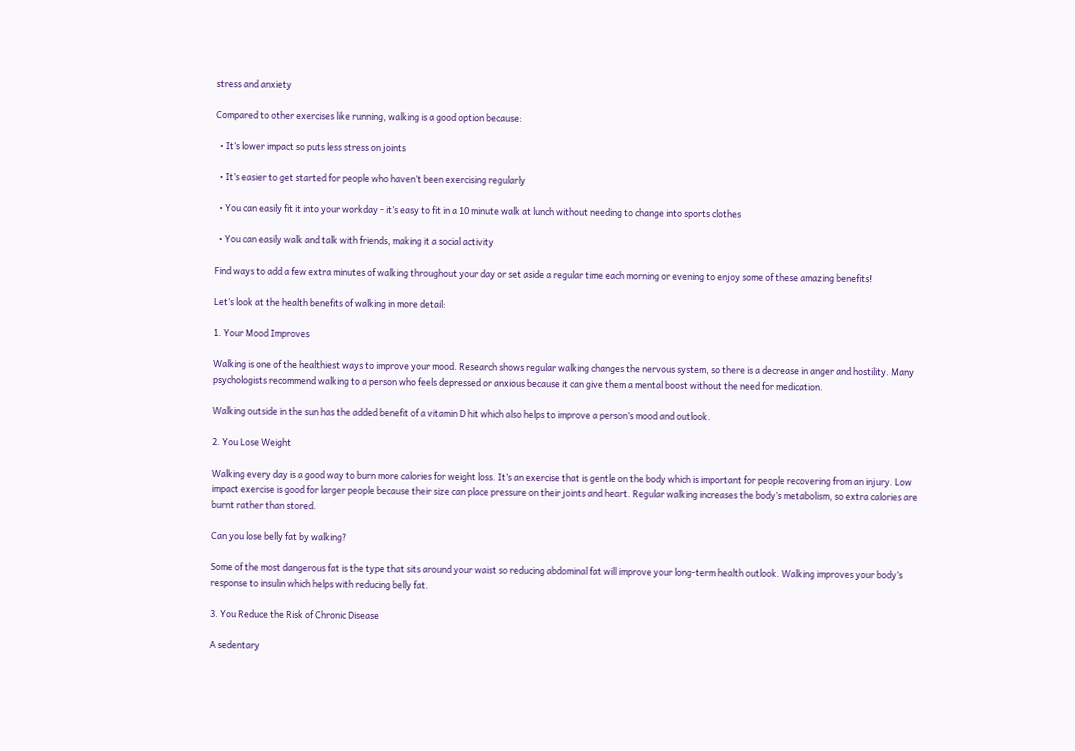stress and anxiety

Compared to other exercises like running, walking is a good option because:

  • It’s lower impact so puts less stress on joints

  • It’s easier to get started for people who haven’t been exercising regularly

  • You can easily fit it into your workday - it’s easy to fit in a 10 minute walk at lunch without needing to change into sports clothes

  • You can easily walk and talk with friends, making it a social activity

Find ways to add a few extra minutes of walking throughout your day or set aside a regular time each morning or evening to enjoy some of these amazing benefits!

Let’s look at the health benefits of walking in more detail:

1. Your Mood Improves

Walking is one of the healthiest ways to improve your mood. Research shows regular walking changes the nervous system, so there is a decrease in anger and hostility. Many psychologists recommend walking to a person who feels depressed or anxious because it can give them a mental boost without the need for medication.

Walking outside in the sun has the added benefit of a vitamin D hit which also helps to improve a person’s mood and outlook.

2. You Lose Weight

Walking every day is a good way to burn more calories for weight loss. It’s an exercise that is gentle on the body which is important for people recovering from an injury. Low impact exercise is good for larger people because their size can place pressure on their joints and heart. Regular walking increases the body’s metabolism, so extra calories are burnt rather than stored.

Can you lose belly fat by walking?

Some of the most dangerous fat is the type that sits around your waist so reducing abdominal fat will improve your long-term health outlook. Walking improves your body’s response to insulin which helps with reducing belly fat.

3. You Reduce the Risk of Chronic Disease

A sedentary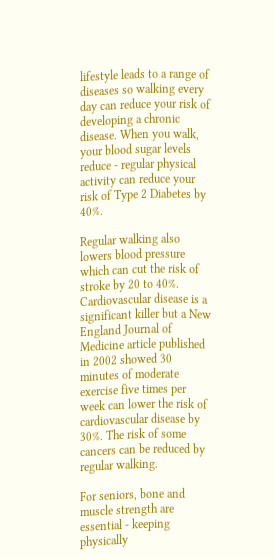lifestyle leads to a range of diseases so walking every day can reduce your risk of developing a chronic disease. When you walk, your blood sugar levels reduce - regular physical activity can reduce your risk of Type 2 Diabetes by 40%.

Regular walking also lowers blood pressure which can cut the risk of stroke by 20 to 40%. Cardiovascular disease is a significant killer but a New England Journal of Medicine article published in 2002 showed 30 minutes of moderate exercise five times per week can lower the risk of cardiovascular disease by 30%. The risk of some cancers can be reduced by regular walking.

For seniors, bone and muscle strength are essential - keeping physically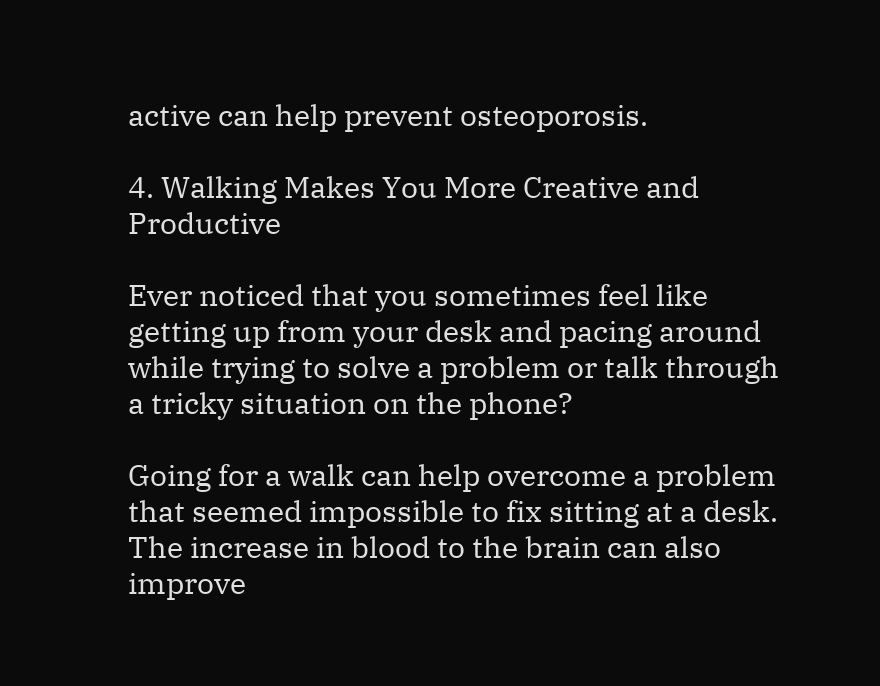active can help prevent osteoporosis.

4. Walking Makes You More Creative and Productive

Ever noticed that you sometimes feel like getting up from your desk and pacing around while trying to solve a problem or talk through a tricky situation on the phone?

Going for a walk can help overcome a problem that seemed impossible to fix sitting at a desk. The increase in blood to the brain can also improve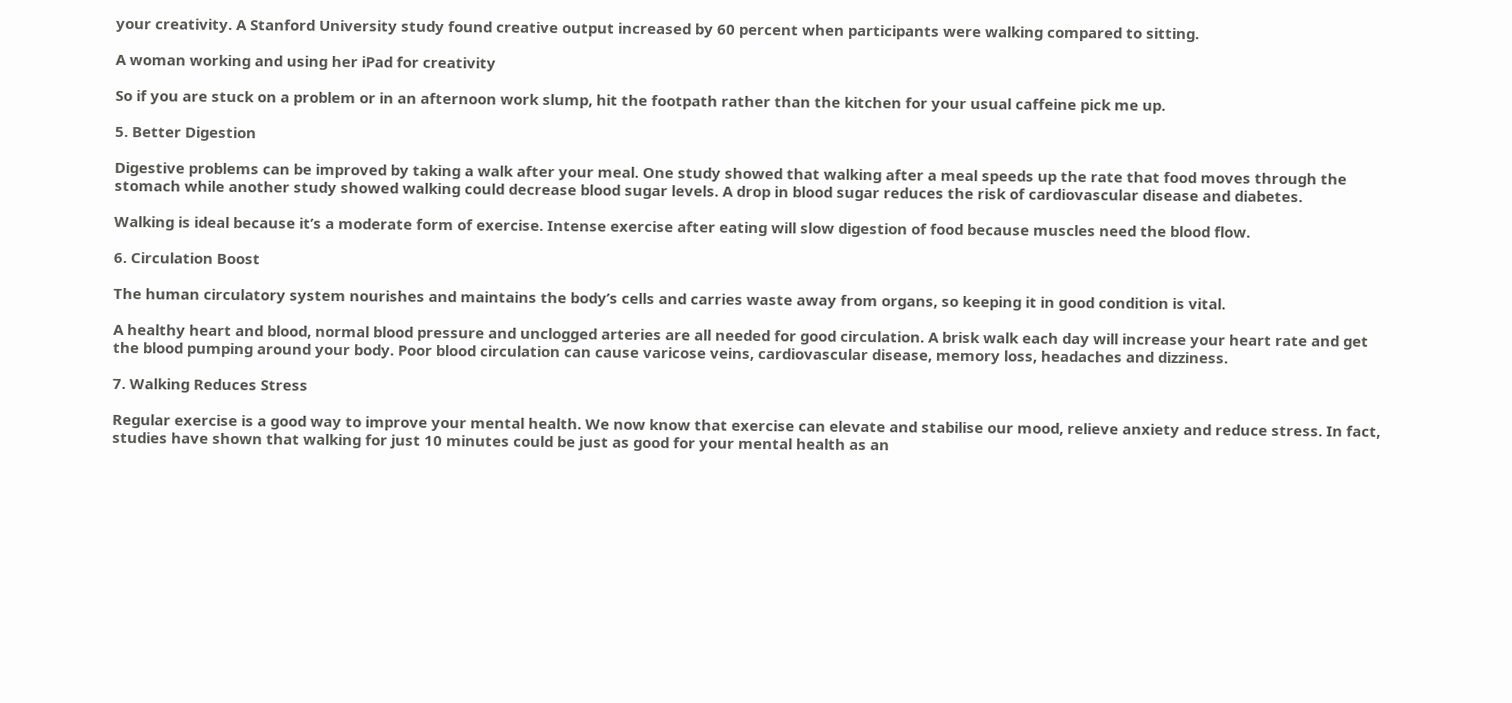your creativity. A Stanford University study found creative output increased by 60 percent when participants were walking compared to sitting.

A woman working and using her iPad for creativity

So if you are stuck on a problem or in an afternoon work slump, hit the footpath rather than the kitchen for your usual caffeine pick me up.

5. Better Digestion

Digestive problems can be improved by taking a walk after your meal. One study showed that walking after a meal speeds up the rate that food moves through the stomach while another study showed walking could decrease blood sugar levels. A drop in blood sugar reduces the risk of cardiovascular disease and diabetes.

Walking is ideal because it’s a moderate form of exercise. Intense exercise after eating will slow digestion of food because muscles need the blood flow.

6. Circulation Boost

The human circulatory system nourishes and maintains the body’s cells and carries waste away from organs, so keeping it in good condition is vital.

A healthy heart and blood, normal blood pressure and unclogged arteries are all needed for good circulation. A brisk walk each day will increase your heart rate and get the blood pumping around your body. Poor blood circulation can cause varicose veins, cardiovascular disease, memory loss, headaches and dizziness.

7. Walking Reduces Stress

Regular exercise is a good way to improve your mental health. We now know that exercise can elevate and stabilise our mood, relieve anxiety and reduce stress. In fact, studies have shown that walking for just 10 minutes could be just as good for your mental health as an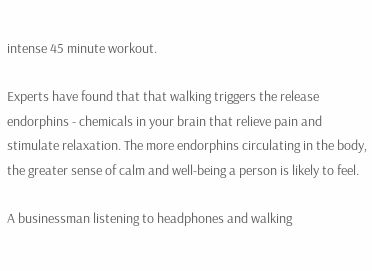intense 45 minute workout.

Experts have found that that walking triggers the release endorphins - chemicals in your brain that relieve pain and stimulate relaxation. The more endorphins circulating in the body, the greater sense of calm and well-being a person is likely to feel.

A businessman listening to headphones and walking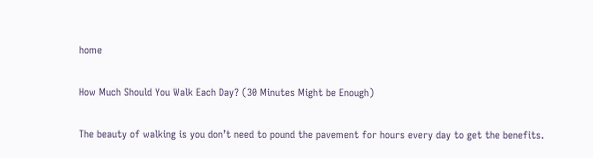home

How Much Should You Walk Each Day? (30 Minutes Might be Enough)

The beauty of walking is you don’t need to pound the pavement for hours every day to get the benefits.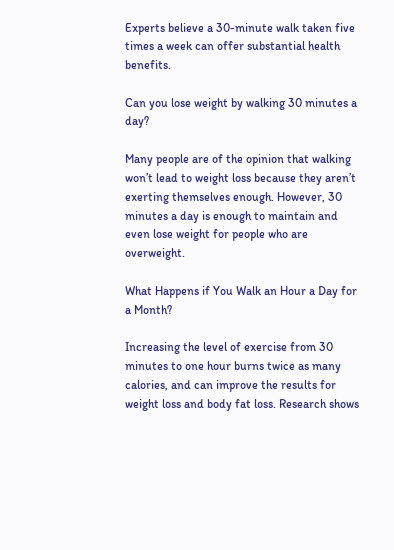Experts believe a 30-minute walk taken five times a week can offer substantial health benefits.

Can you lose weight by walking 30 minutes a day?

Many people are of the opinion that walking won’t lead to weight loss because they aren’t exerting themselves enough. However, 30 minutes a day is enough to maintain and even lose weight for people who are overweight.

What Happens if You Walk an Hour a Day for a Month?

Increasing the level of exercise from 30 minutes to one hour burns twice as many calories, and can improve the results for weight loss and body fat loss. Research shows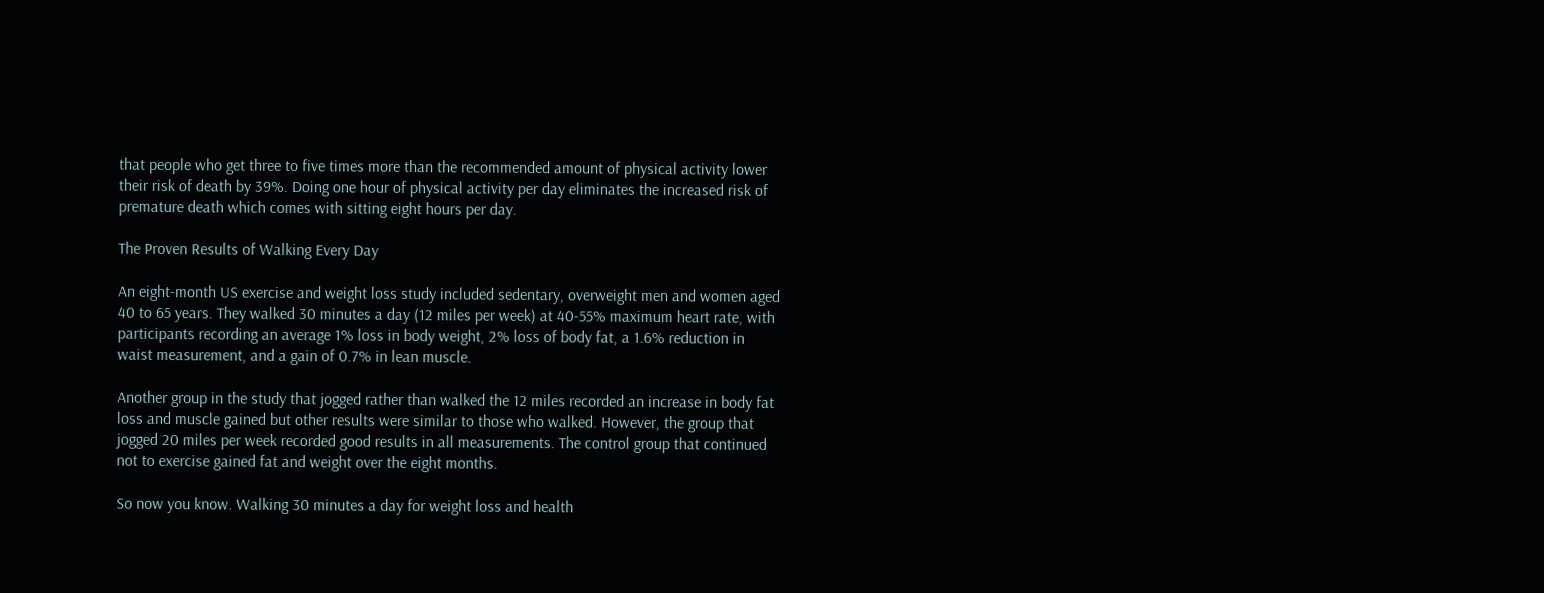that people who get three to five times more than the recommended amount of physical activity lower their risk of death by 39%. Doing one hour of physical activity per day eliminates the increased risk of premature death which comes with sitting eight hours per day.

The Proven Results of Walking Every Day

An eight-month US exercise and weight loss study included sedentary, overweight men and women aged 40 to 65 years. They walked 30 minutes a day (12 miles per week) at 40-55% maximum heart rate, with participants recording an average 1% loss in body weight, 2% loss of body fat, a 1.6% reduction in waist measurement, and a gain of 0.7% in lean muscle.

Another group in the study that jogged rather than walked the 12 miles recorded an increase in body fat loss and muscle gained but other results were similar to those who walked. However, the group that jogged 20 miles per week recorded good results in all measurements. The control group that continued not to exercise gained fat and weight over the eight months.

So now you know. Walking 30 minutes a day for weight loss and health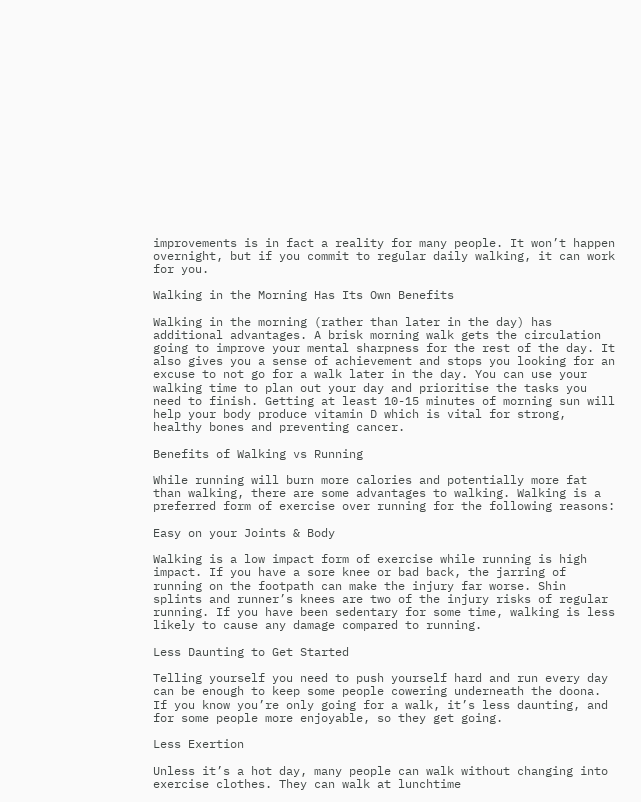improvements is in fact a reality for many people. It won’t happen overnight, but if you commit to regular daily walking, it can work for you.

Walking in the Morning Has Its Own Benefits

Walking in the morning (rather than later in the day) has additional advantages. A brisk morning walk gets the circulation going to improve your mental sharpness for the rest of the day. It also gives you a sense of achievement and stops you looking for an excuse to not go for a walk later in the day. You can use your walking time to plan out your day and prioritise the tasks you need to finish. Getting at least 10-15 minutes of morning sun will help your body produce vitamin D which is vital for strong, healthy bones and preventing cancer.

Benefits of Walking vs Running

While running will burn more calories and potentially more fat than walking, there are some advantages to walking. Walking is a preferred form of exercise over running for the following reasons:

Easy on your Joints & Body

Walking is a low impact form of exercise while running is high impact. If you have a sore knee or bad back, the jarring of running on the footpath can make the injury far worse. Shin splints and runner’s knees are two of the injury risks of regular running. If you have been sedentary for some time, walking is less likely to cause any damage compared to running.

Less Daunting to Get Started

Telling yourself you need to push yourself hard and run every day can be enough to keep some people cowering underneath the doona. If you know you’re only going for a walk, it’s less daunting, and for some people more enjoyable, so they get going.

Less Exertion

Unless it’s a hot day, many people can walk without changing into exercise clothes. They can walk at lunchtime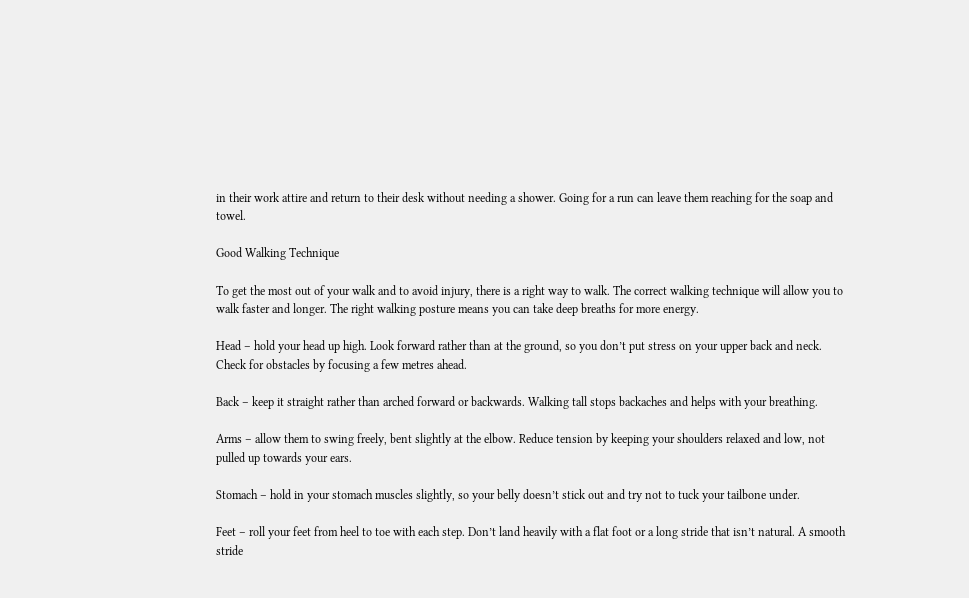in their work attire and return to their desk without needing a shower. Going for a run can leave them reaching for the soap and towel.

Good Walking Technique

To get the most out of your walk and to avoid injury, there is a right way to walk. The correct walking technique will allow you to walk faster and longer. The right walking posture means you can take deep breaths for more energy.

Head – hold your head up high. Look forward rather than at the ground, so you don’t put stress on your upper back and neck. Check for obstacles by focusing a few metres ahead.

Back – keep it straight rather than arched forward or backwards. Walking tall stops backaches and helps with your breathing.

Arms – allow them to swing freely, bent slightly at the elbow. Reduce tension by keeping your shoulders relaxed and low, not pulled up towards your ears.

Stomach – hold in your stomach muscles slightly, so your belly doesn’t stick out and try not to tuck your tailbone under.

Feet – roll your feet from heel to toe with each step. Don’t land heavily with a flat foot or a long stride that isn’t natural. A smooth stride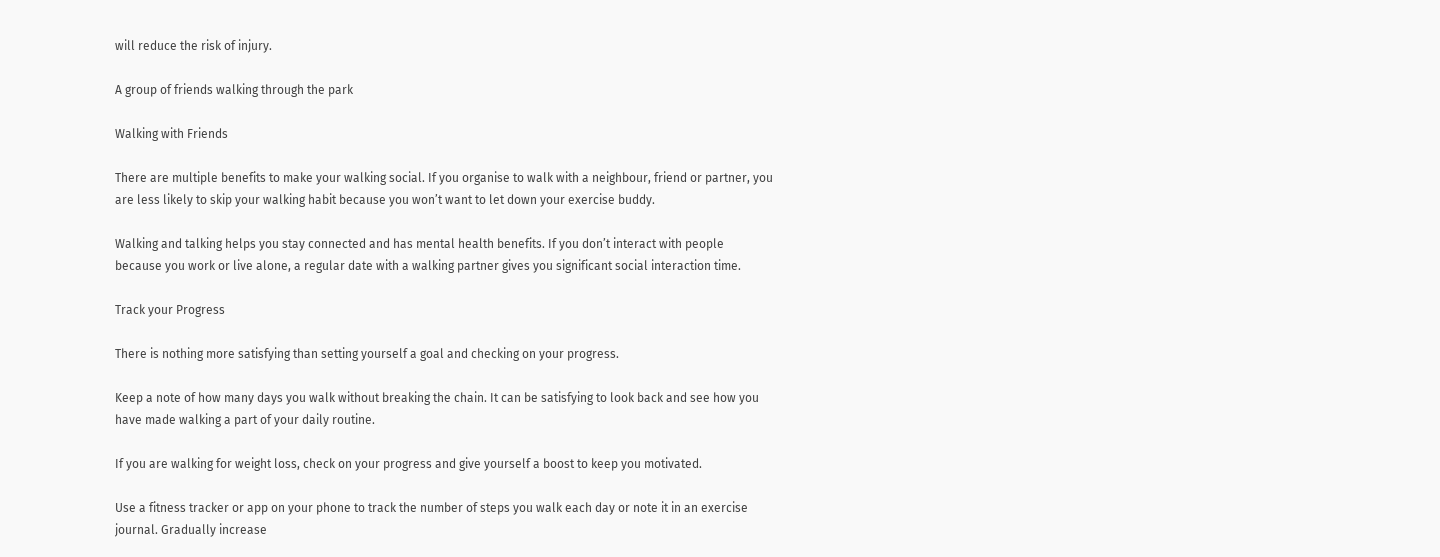will reduce the risk of injury.

A group of friends walking through the park

Walking with Friends

There are multiple benefits to make your walking social. If you organise to walk with a neighbour, friend or partner, you are less likely to skip your walking habit because you won’t want to let down your exercise buddy.

Walking and talking helps you stay connected and has mental health benefits. If you don’t interact with people because you work or live alone, a regular date with a walking partner gives you significant social interaction time.

Track your Progress

There is nothing more satisfying than setting yourself a goal and checking on your progress.

Keep a note of how many days you walk without breaking the chain. It can be satisfying to look back and see how you have made walking a part of your daily routine.

If you are walking for weight loss, check on your progress and give yourself a boost to keep you motivated.

Use a fitness tracker or app on your phone to track the number of steps you walk each day or note it in an exercise journal. Gradually increase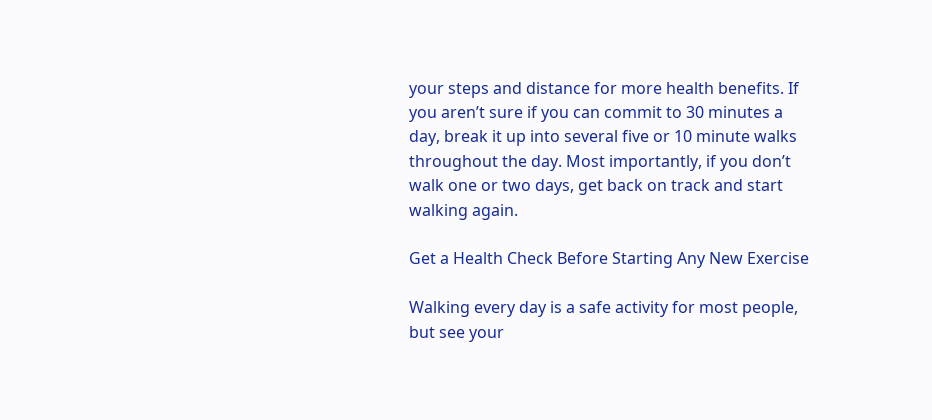your steps and distance for more health benefits. If you aren’t sure if you can commit to 30 minutes a day, break it up into several five or 10 minute walks throughout the day. Most importantly, if you don’t walk one or two days, get back on track and start walking again.

Get a Health Check Before Starting Any New Exercise

Walking every day is a safe activity for most people, but see your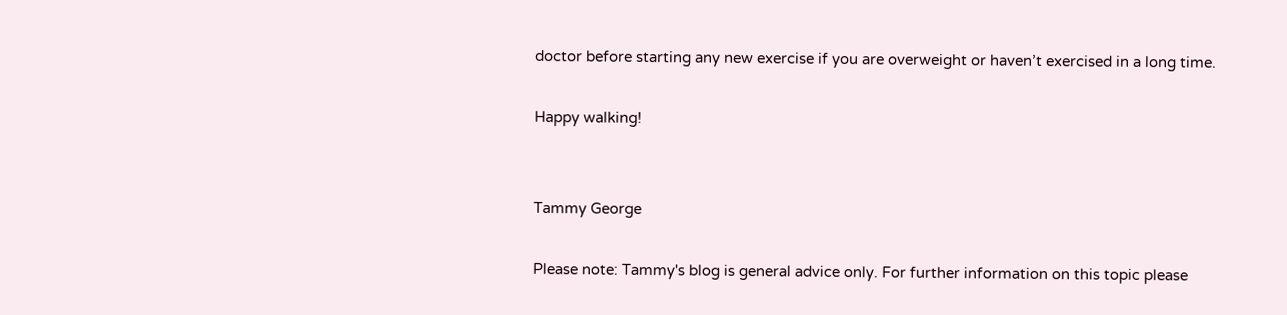doctor before starting any new exercise if you are overweight or haven’t exercised in a long time.

Happy walking!


Tammy George

Please note: Tammy's blog is general advice only. For further information on this topic please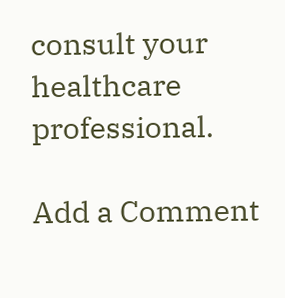consult your healthcare professional.

Add a Comment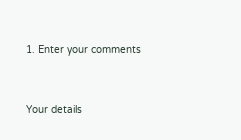1. Enter your comments


Your details